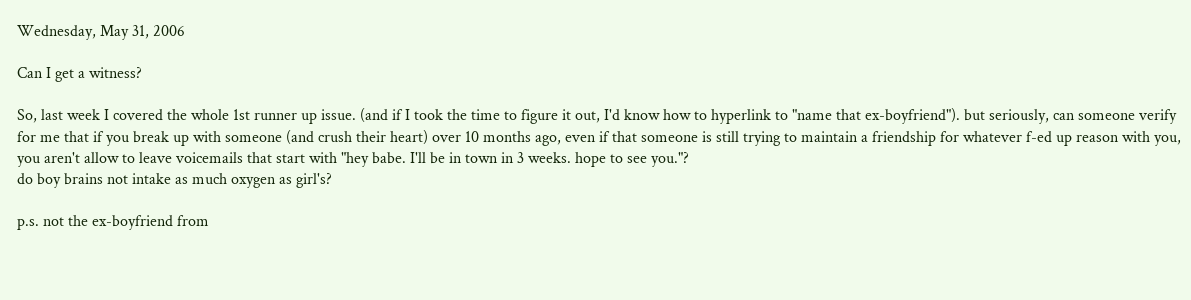Wednesday, May 31, 2006

Can I get a witness?

So, last week I covered the whole 1st runner up issue. (and if I took the time to figure it out, I'd know how to hyperlink to "name that ex-boyfriend"). but seriously, can someone verify for me that if you break up with someone (and crush their heart) over 10 months ago, even if that someone is still trying to maintain a friendship for whatever f-ed up reason with you, you aren't allow to leave voicemails that start with "hey babe. I'll be in town in 3 weeks. hope to see you."?
do boy brains not intake as much oxygen as girl's?

p.s. not the ex-boyfriend from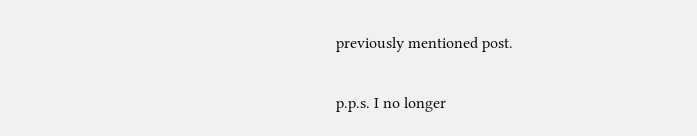previously mentioned post.

p.p.s. I no longer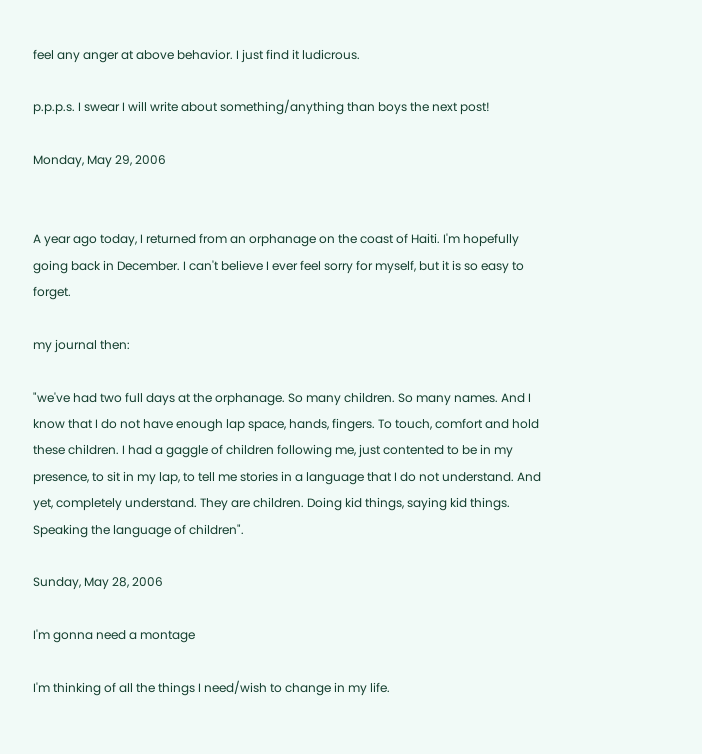feel any anger at above behavior. I just find it ludicrous.

p.p.p.s. I swear I will write about something/anything than boys the next post!

Monday, May 29, 2006


A year ago today, I returned from an orphanage on the coast of Haiti. I'm hopefully going back in December. I can't believe I ever feel sorry for myself, but it is so easy to forget.

my journal then:

"we've had two full days at the orphanage. So many children. So many names. And I know that I do not have enough lap space, hands, fingers. To touch, comfort and hold these children. I had a gaggle of children following me, just contented to be in my presence, to sit in my lap, to tell me stories in a language that I do not understand. And yet, completely understand. They are children. Doing kid things, saying kid things. Speaking the language of children".

Sunday, May 28, 2006

I'm gonna need a montage

I'm thinking of all the things I need/wish to change in my life.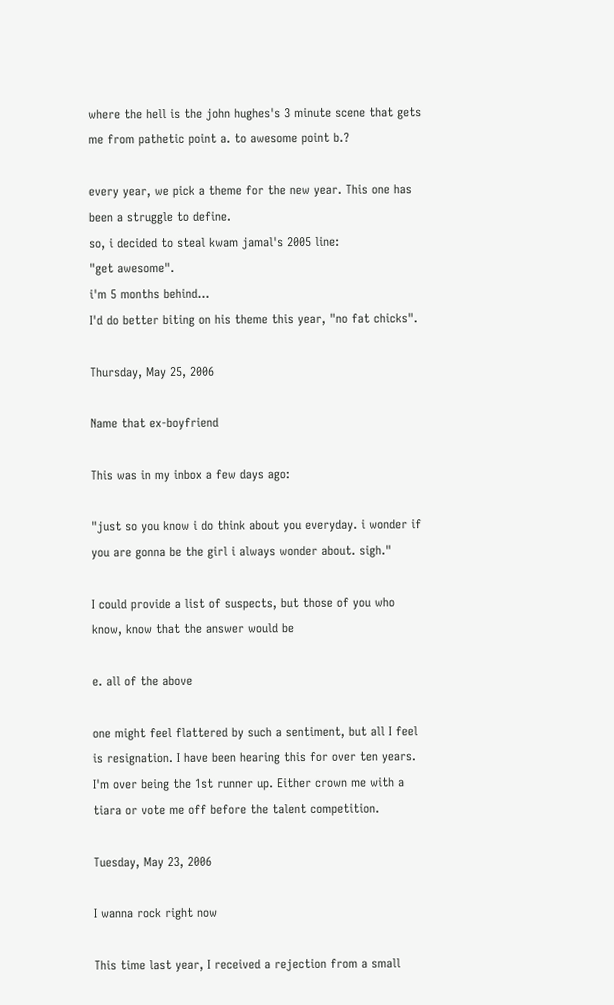where the hell is the john hughes's 3 minute scene that gets me from pathetic point a. to awesome point b.?

every year, we pick a theme for the new year. This one has been a struggle to define.
so, i decided to steal kwam jamal's 2005 line:
"get awesome".
i'm 5 months behind...
I'd do better biting on his theme this year, "no fat chicks".

Thursday, May 25, 2006

Name that ex-boyfriend

This was in my inbox a few days ago:

"just so you know i do think about you everyday. i wonder if you are gonna be the girl i always wonder about. sigh."

I could provide a list of suspects, but those of you who know, know that the answer would be

e. all of the above

one might feel flattered by such a sentiment, but all I feel is resignation. I have been hearing this for over ten years. I'm over being the 1st runner up. Either crown me with a tiara or vote me off before the talent competition.

Tuesday, May 23, 2006

I wanna rock right now

This time last year, I received a rejection from a small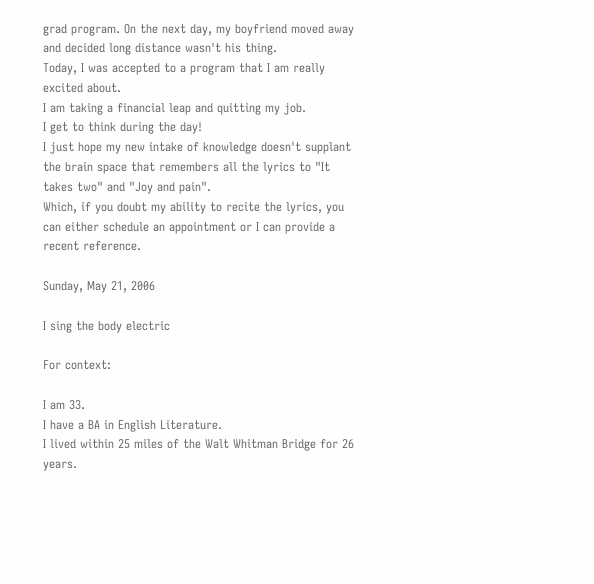grad program. On the next day, my boyfriend moved away and decided long distance wasn't his thing.
Today, I was accepted to a program that I am really excited about.
I am taking a financial leap and quitting my job.
I get to think during the day!
I just hope my new intake of knowledge doesn't supplant the brain space that remembers all the lyrics to "It takes two" and "Joy and pain".
Which, if you doubt my ability to recite the lyrics, you can either schedule an appointment or I can provide a recent reference.

Sunday, May 21, 2006

I sing the body electric

For context:

I am 33.
I have a BA in English Literature.
I lived within 25 miles of the Walt Whitman Bridge for 26 years.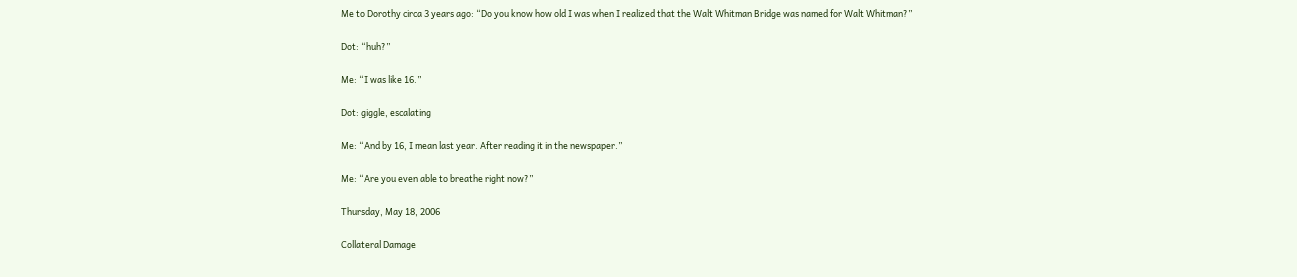Me to Dorothy circa 3 years ago: “Do you know how old I was when I realized that the Walt Whitman Bridge was named for Walt Whitman?”

Dot: “huh?”

Me: “I was like 16.”

Dot: giggle, escalating

Me: “And by 16, I mean last year. After reading it in the newspaper.”

Me: “Are you even able to breathe right now?”

Thursday, May 18, 2006

Collateral Damage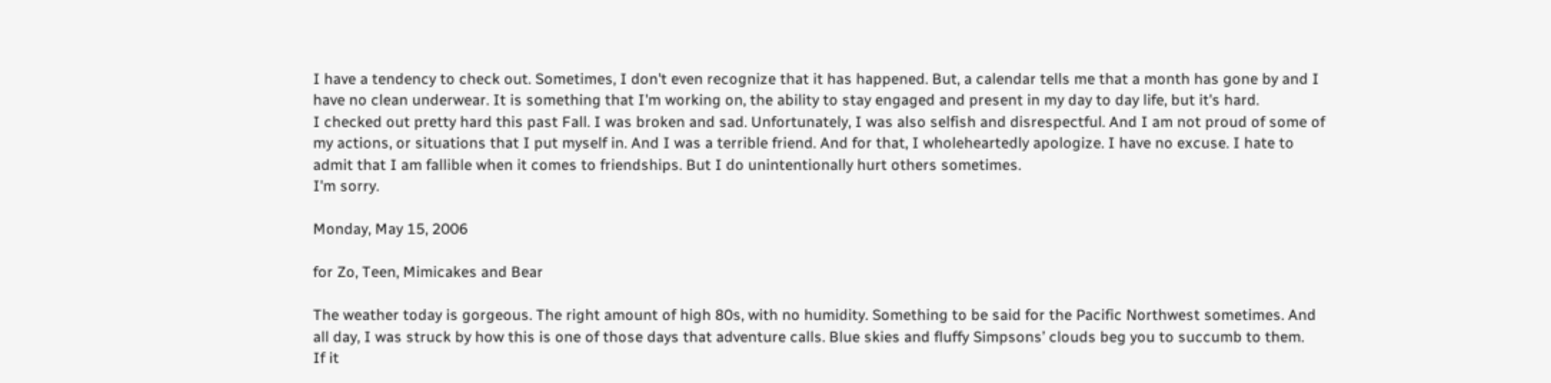I have a tendency to check out. Sometimes, I don't even recognize that it has happened. But, a calendar tells me that a month has gone by and I have no clean underwear. It is something that I'm working on, the ability to stay engaged and present in my day to day life, but it's hard.
I checked out pretty hard this past Fall. I was broken and sad. Unfortunately, I was also selfish and disrespectful. And I am not proud of some of my actions, or situations that I put myself in. And I was a terrible friend. And for that, I wholeheartedly apologize. I have no excuse. I hate to admit that I am fallible when it comes to friendships. But I do unintentionally hurt others sometimes.
I'm sorry.

Monday, May 15, 2006

for Zo, Teen, Mimicakes and Bear

The weather today is gorgeous. The right amount of high 80s, with no humidity. Something to be said for the Pacific Northwest sometimes. And all day, I was struck by how this is one of those days that adventure calls. Blue skies and fluffy Simpsons’ clouds beg you to succumb to them.
If it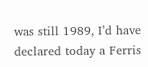was still 1989, I’d have declared today a Ferris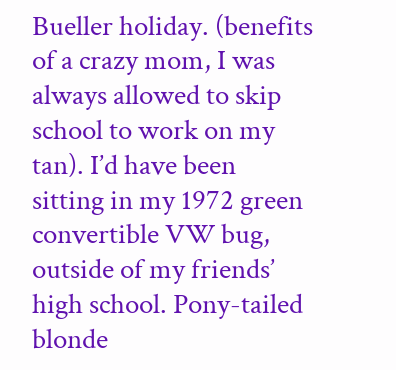Bueller holiday. (benefits of a crazy mom, I was always allowed to skip school to work on my tan). I’d have been sitting in my 1972 green convertible VW bug, outside of my friends’ high school. Pony-tailed blonde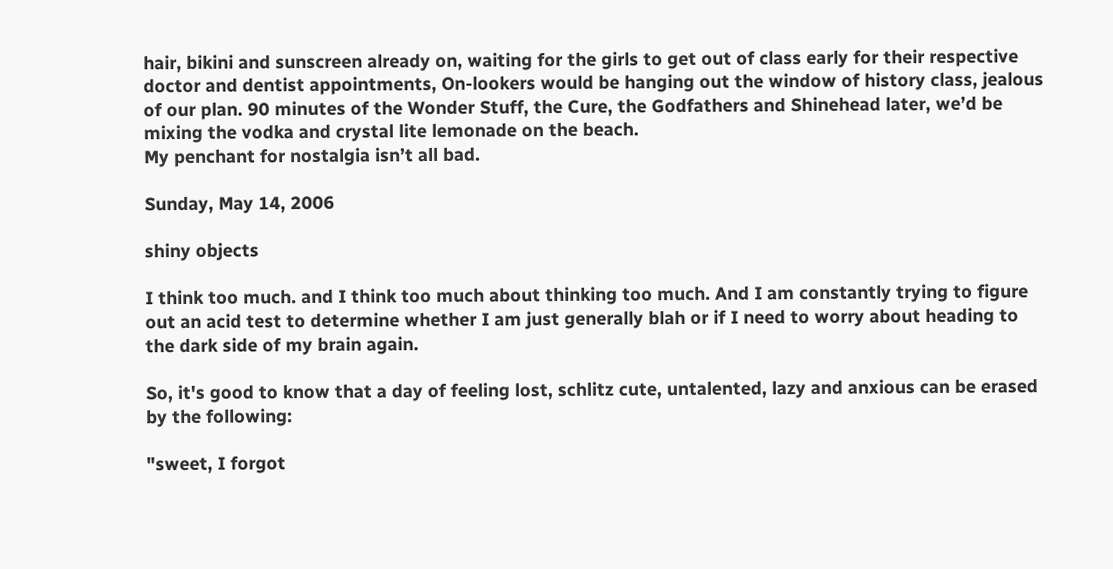hair, bikini and sunscreen already on, waiting for the girls to get out of class early for their respective doctor and dentist appointments, On-lookers would be hanging out the window of history class, jealous of our plan. 90 minutes of the Wonder Stuff, the Cure, the Godfathers and Shinehead later, we’d be mixing the vodka and crystal lite lemonade on the beach.
My penchant for nostalgia isn’t all bad.

Sunday, May 14, 2006

shiny objects

I think too much. and I think too much about thinking too much. And I am constantly trying to figure out an acid test to determine whether I am just generally blah or if I need to worry about heading to the dark side of my brain again.

So, it's good to know that a day of feeling lost, schlitz cute, untalented, lazy and anxious can be erased by the following:

"sweet, I forgot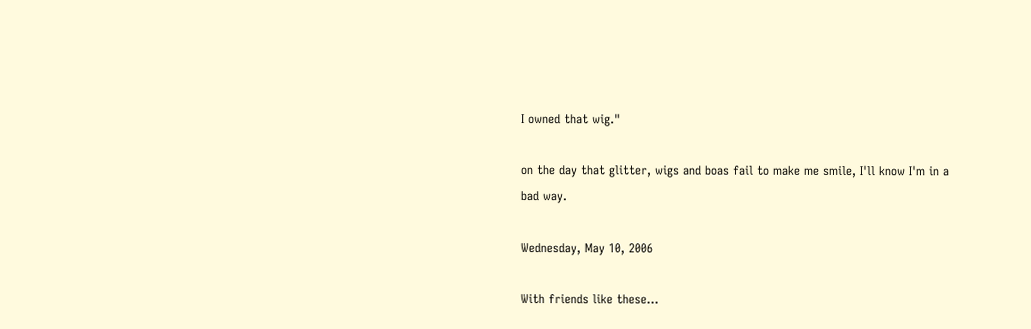I owned that wig."

on the day that glitter, wigs and boas fail to make me smile, I'll know I'm in a bad way.

Wednesday, May 10, 2006

With friends like these...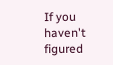If you haven't figured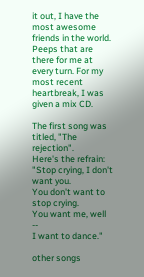it out, I have the most awesome friends in the world. Peeps that are there for me at every turn. For my most recent heartbreak, I was given a mix CD.

The first song was titled, "The rejection".
Here's the refrain:
"Stop crying, I don't want you.
You don't want to stop crying.
You want me, well --
I want to dance."

other songs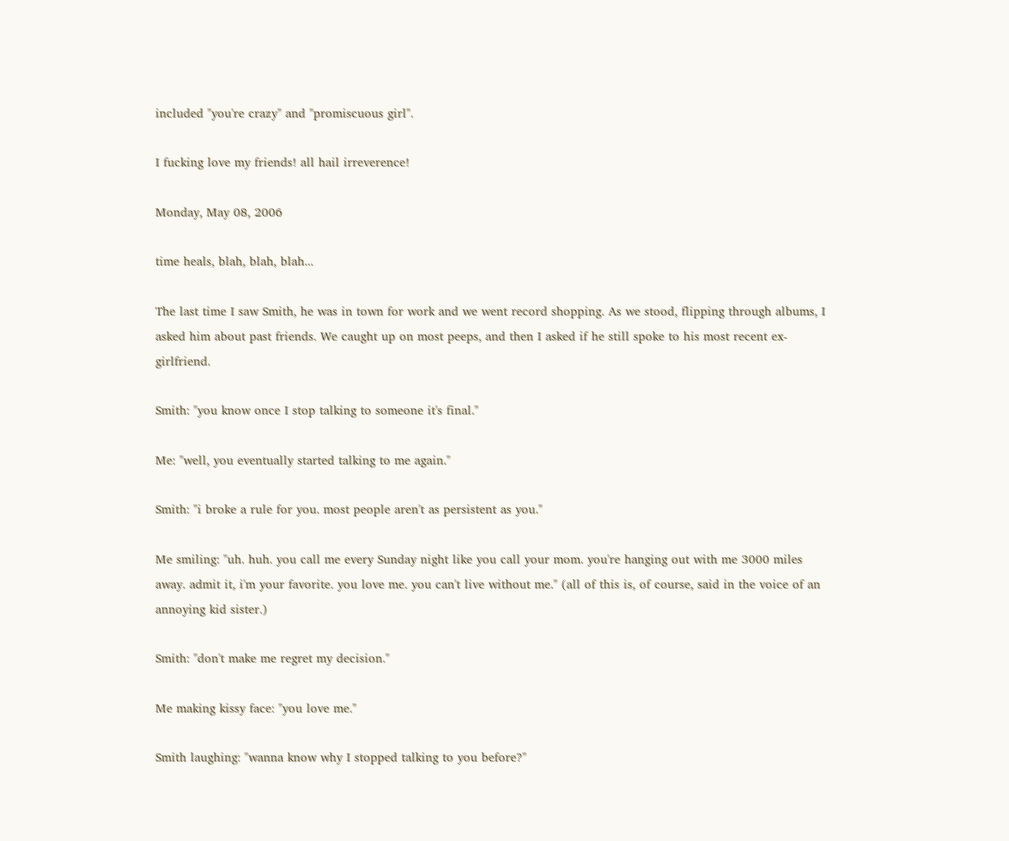included "you're crazy" and "promiscuous girl".

I fucking love my friends! all hail irreverence!

Monday, May 08, 2006

time heals, blah, blah, blah...

The last time I saw Smith, he was in town for work and we went record shopping. As we stood, flipping through albums, I asked him about past friends. We caught up on most peeps, and then I asked if he still spoke to his most recent ex-girlfriend.

Smith: "you know once I stop talking to someone it's final."

Me: "well, you eventually started talking to me again."

Smith: "i broke a rule for you. most people aren't as persistent as you."

Me smiling: "uh. huh. you call me every Sunday night like you call your mom. you're hanging out with me 3000 miles away. admit it, i'm your favorite. you love me. you can't live without me." (all of this is, of course, said in the voice of an annoying kid sister.)

Smith: "don't make me regret my decision."

Me making kissy face: "you love me."

Smith laughing: "wanna know why I stopped talking to you before?"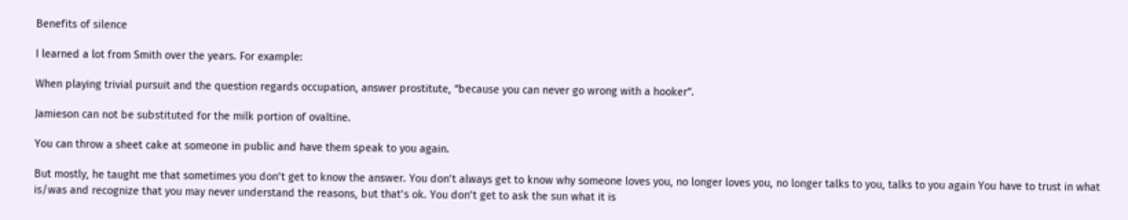Benefits of silence

I learned a lot from Smith over the years. For example:

When playing trivial pursuit and the question regards occupation, answer prostitute, “because you can never go wrong with a hooker”.

Jamieson can not be substituted for the milk portion of ovaltine.

You can throw a sheet cake at someone in public and have them speak to you again.

But mostly, he taught me that sometimes you don’t get to know the answer. You don’t always get to know why someone loves you, no longer loves you, no longer talks to you, talks to you again You have to trust in what is/was and recognize that you may never understand the reasons, but that’s ok. You don’t get to ask the sun what it is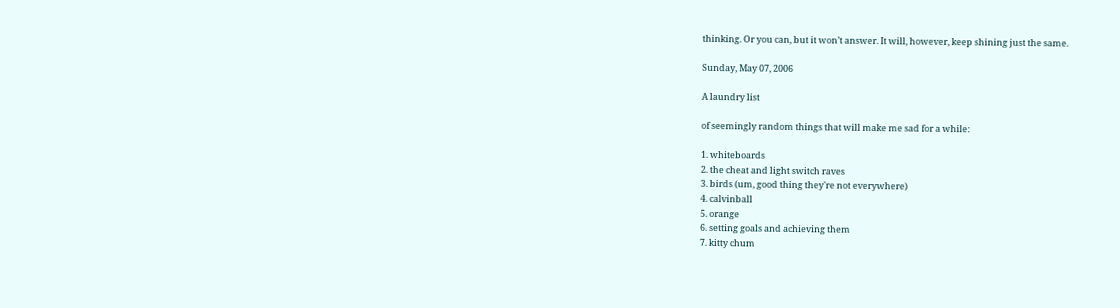thinking. Or you can, but it won’t answer. It will, however, keep shining just the same.

Sunday, May 07, 2006

A laundry list

of seemingly random things that will make me sad for a while:

1. whiteboards
2. the cheat and light switch raves
3. birds (um, good thing they're not everywhere)
4. calvinball
5. orange
6. setting goals and achieving them
7. kitty chum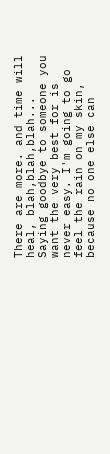There are more. and time will heal, blah,blah,blah...
Saying goodbye to someone you want the very best for is never easy. I'm going to go feel the rain on my skin, because no one else can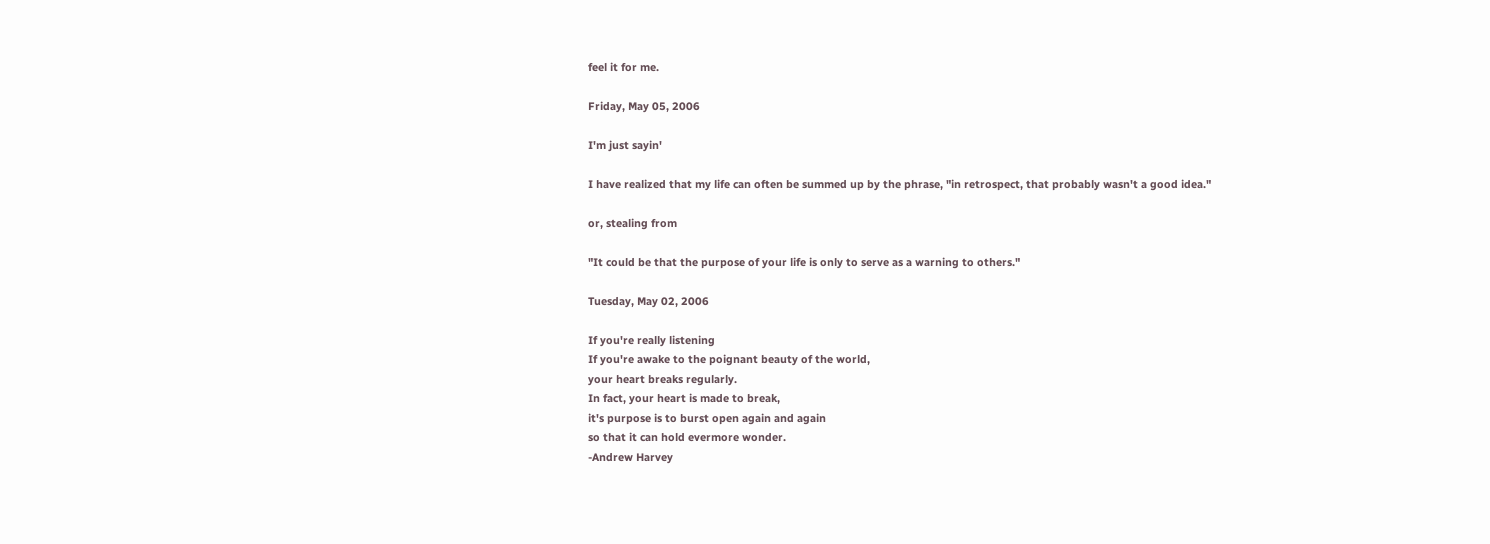feel it for me.

Friday, May 05, 2006

I'm just sayin'

I have realized that my life can often be summed up by the phrase, "in retrospect, that probably wasn't a good idea."

or, stealing from

"It could be that the purpose of your life is only to serve as a warning to others."

Tuesday, May 02, 2006

If you're really listening
If you're awake to the poignant beauty of the world,
your heart breaks regularly.
In fact, your heart is made to break,
it's purpose is to burst open again and again
so that it can hold evermore wonder.
-Andrew Harvey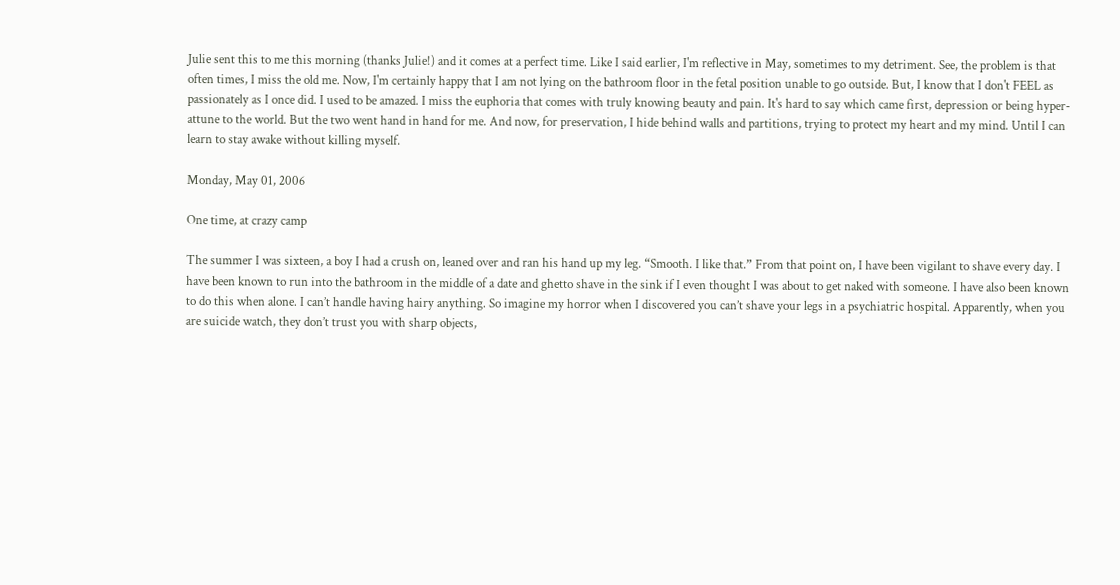Julie sent this to me this morning (thanks Julie!) and it comes at a perfect time. Like I said earlier, I'm reflective in May, sometimes to my detriment. See, the problem is that often times, I miss the old me. Now, I'm certainly happy that I am not lying on the bathroom floor in the fetal position unable to go outside. But, I know that I don't FEEL as passionately as I once did. I used to be amazed. I miss the euphoria that comes with truly knowing beauty and pain. It's hard to say which came first, depression or being hyper-attune to the world. But the two went hand in hand for me. And now, for preservation, I hide behind walls and partitions, trying to protect my heart and my mind. Until I can learn to stay awake without killing myself.

Monday, May 01, 2006

One time, at crazy camp

The summer I was sixteen, a boy I had a crush on, leaned over and ran his hand up my leg. “Smooth. I like that.” From that point on, I have been vigilant to shave every day. I have been known to run into the bathroom in the middle of a date and ghetto shave in the sink if I even thought I was about to get naked with someone. I have also been known to do this when alone. I can’t handle having hairy anything. So imagine my horror when I discovered you can’t shave your legs in a psychiatric hospital. Apparently, when you are suicide watch, they don’t trust you with sharp objects,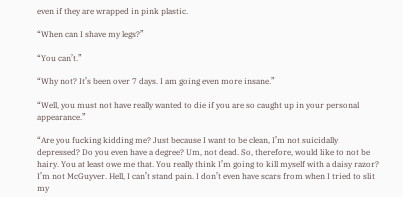even if they are wrapped in pink plastic.

“When can I shave my legs?”

“You can’t.”

“Why not? It’s been over 7 days. I am going even more insane.”

“Well, you must not have really wanted to die if you are so caught up in your personal appearance.”

“Are you fucking kidding me? Just because I want to be clean, I’m not suicidally depressed? Do you even have a degree? Um, not dead. So, therefore, would like to not be hairy. You at least owe me that. You really think I’m going to kill myself with a daisy razor? I’m not McGuyver. Hell, I can’t stand pain. I don’t even have scars from when I tried to slit my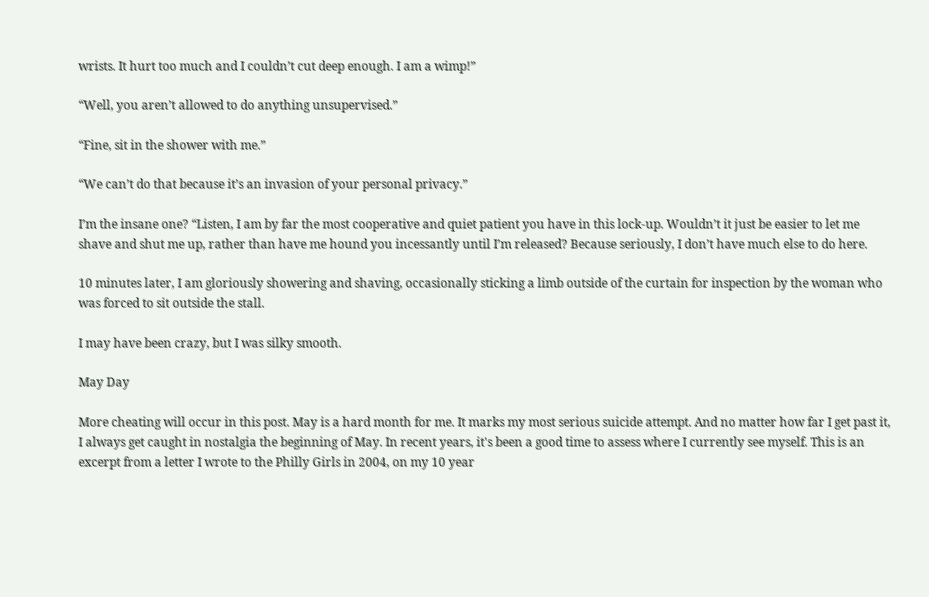wrists. It hurt too much and I couldn’t cut deep enough. I am a wimp!”

“Well, you aren’t allowed to do anything unsupervised.”

“Fine, sit in the shower with me.”

“We can’t do that because it’s an invasion of your personal privacy.”

I’m the insane one? “Listen, I am by far the most cooperative and quiet patient you have in this lock-up. Wouldn’t it just be easier to let me shave and shut me up, rather than have me hound you incessantly until I’m released? Because seriously, I don’t have much else to do here.

10 minutes later, I am gloriously showering and shaving, occasionally sticking a limb outside of the curtain for inspection by the woman who was forced to sit outside the stall.

I may have been crazy, but I was silky smooth.

May Day

More cheating will occur in this post. May is a hard month for me. It marks my most serious suicide attempt. And no matter how far I get past it, I always get caught in nostalgia the beginning of May. In recent years, it's been a good time to assess where I currently see myself. This is an excerpt from a letter I wrote to the Philly Girls in 2004, on my 10 year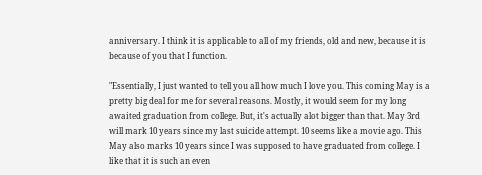anniversary. I think it is applicable to all of my friends, old and new, because it is because of you that I function.

"Essentially, I just wanted to tell you all how much I love you. This coming May is a pretty big deal for me for several reasons. Mostly, it would seem for my long awaited graduation from college. But, it's actually alot bigger than that. May 3rd will mark 10 years since my last suicide attempt. 10 seems like a movie ago. This May also marks 10 years since I was supposed to have graduated from college. I like that it is such an even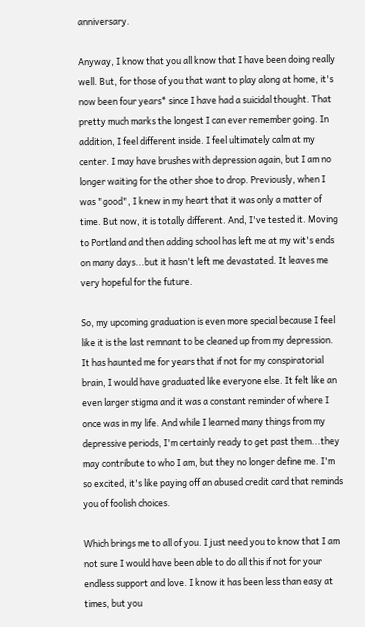anniversary.

Anyway, I know that you all know that I have been doing really well. But, for those of you that want to play along at home, it's now been four years* since I have had a suicidal thought. That pretty much marks the longest I can ever remember going. In addition, I feel different inside. I feel ultimately calm at my center. I may have brushes with depression again, but I am no longer waiting for the other shoe to drop. Previously, when I was "good", I knew in my heart that it was only a matter of time. But now, it is totally different. And, I've tested it. Moving to Portland and then adding school has left me at my wit's ends on many days...but it hasn't left me devastated. It leaves me very hopeful for the future.

So, my upcoming graduation is even more special because I feel like it is the last remnant to be cleaned up from my depression. It has haunted me for years that if not for my conspiratorial brain, I would have graduated like everyone else. It felt like an even larger stigma and it was a constant reminder of where I once was in my life. And while I learned many things from my depressive periods, I'm certainly ready to get past them...they may contribute to who I am, but they no longer define me. I'm so excited, it's like paying off an abused credit card that reminds you of foolish choices.

Which brings me to all of you. I just need you to know that I am not sure I would have been able to do all this if not for your endless support and love. I know it has been less than easy at times, but you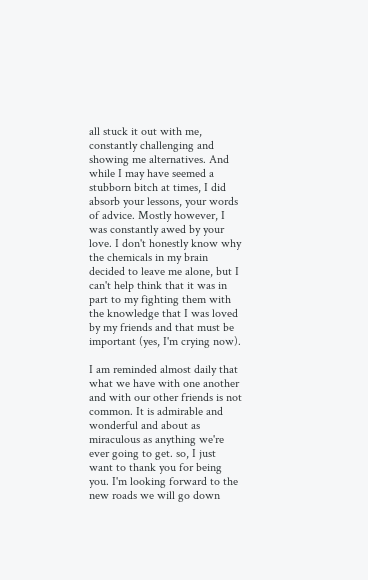all stuck it out with me, constantly challenging and showing me alternatives. And while I may have seemed a stubborn bitch at times, I did absorb your lessons, your words of advice. Mostly however, I was constantly awed by your love. I don't honestly know why the chemicals in my brain decided to leave me alone, but I can't help think that it was in part to my fighting them with the knowledge that I was loved by my friends and that must be important (yes, I'm crying now).

I am reminded almost daily that what we have with one another and with our other friends is not common. It is admirable and wonderful and about as miraculous as anything we're ever going to get. so, I just want to thank you for being you. I'm looking forward to the new roads we will go down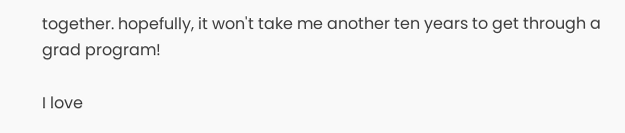together. hopefully, it won't take me another ten years to get through a grad program!

I love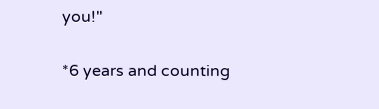you!"

*6 years and counting